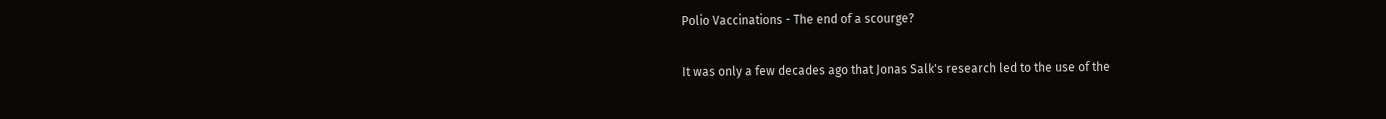Polio Vaccinations - The end of a scourge?

It was only a few decades ago that Jonas Salk's research led to the use of the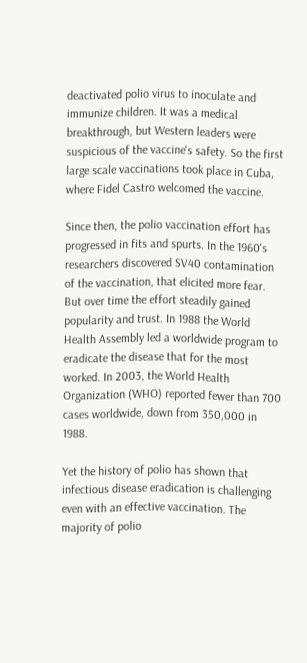deactivated polio virus to inoculate and immunize children. It was a medical breakthrough, but Western leaders were suspicious of the vaccine's safety. So the first large scale vaccinations took place in Cuba, where Fidel Castro welcomed the vaccine.

Since then, the polio vaccination effort has progressed in fits and spurts. In the 1960's researchers discovered SV40 contamination of the vaccination, that elicited more fear. But over time the effort steadily gained popularity and trust. In 1988 the World Health Assembly led a worldwide program to eradicate the disease that for the most worked. In 2003, the World Health Organization (WHO) reported fewer than 700 cases worldwide, down from 350,000 in 1988.

Yet the history of polio has shown that infectious disease eradication is challenging even with an effective vaccination. The majority of polio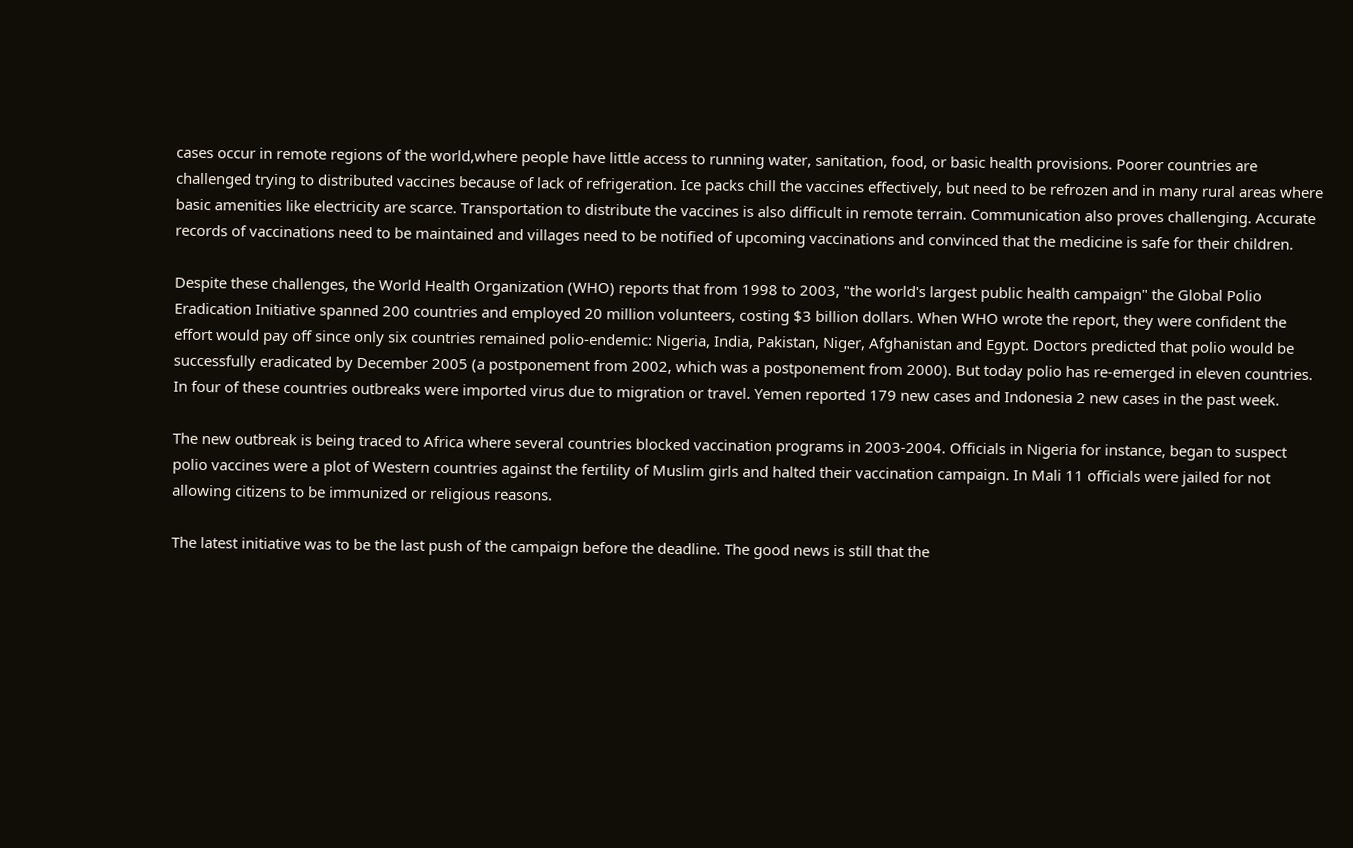cases occur in remote regions of the world,where people have little access to running water, sanitation, food, or basic health provisions. Poorer countries are challenged trying to distributed vaccines because of lack of refrigeration. Ice packs chill the vaccines effectively, but need to be refrozen and in many rural areas where basic amenities like electricity are scarce. Transportation to distribute the vaccines is also difficult in remote terrain. Communication also proves challenging. Accurate records of vaccinations need to be maintained and villages need to be notified of upcoming vaccinations and convinced that the medicine is safe for their children.

Despite these challenges, the World Health Organization (WHO) reports that from 1998 to 2003, "the world's largest public health campaign" the Global Polio Eradication Initiative spanned 200 countries and employed 20 million volunteers, costing $3 billion dollars. When WHO wrote the report, they were confident the effort would pay off since only six countries remained polio-endemic: Nigeria, India, Pakistan, Niger, Afghanistan and Egypt. Doctors predicted that polio would be successfully eradicated by December 2005 (a postponement from 2002, which was a postponement from 2000). But today polio has re-emerged in eleven countries. In four of these countries outbreaks were imported virus due to migration or travel. Yemen reported 179 new cases and Indonesia 2 new cases in the past week.

The new outbreak is being traced to Africa where several countries blocked vaccination programs in 2003-2004. Officials in Nigeria for instance, began to suspect polio vaccines were a plot of Western countries against the fertility of Muslim girls and halted their vaccination campaign. In Mali 11 officials were jailed for not allowing citizens to be immunized or religious reasons.

The latest initiative was to be the last push of the campaign before the deadline. The good news is still that the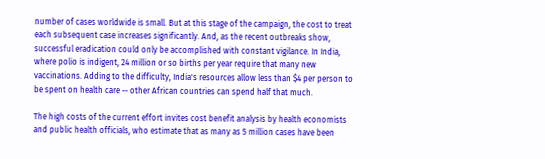number of cases worldwide is small. But at this stage of the campaign, the cost to treat each subsequent case increases significantly. And, as the recent outbreaks show, successful eradication could only be accomplished with constant vigilance. In India, where polio is indigent, 24 million or so births per year require that many new vaccinations. Adding to the difficulty, India's resources allow less than $4 per person to be spent on health care -- other African countries can spend half that much.

The high costs of the current effort invites cost benefit analysis by health economists and public health officials, who estimate that as many as 5 million cases have been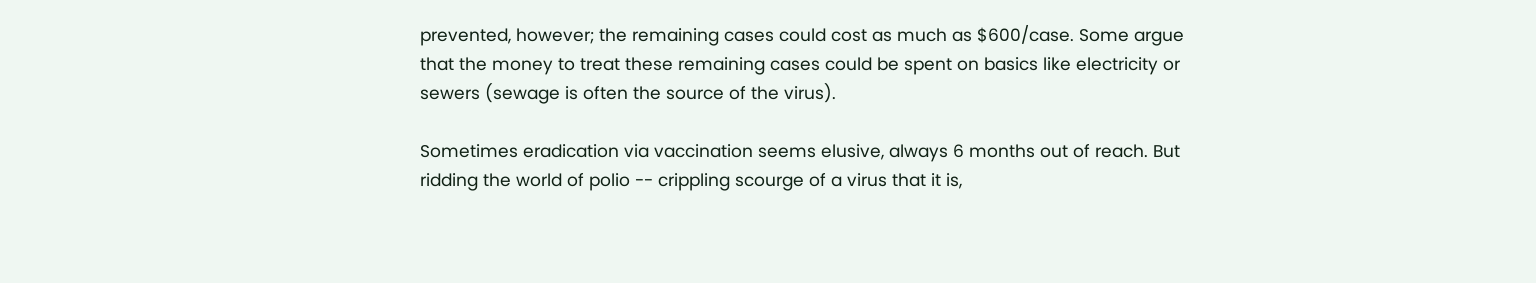prevented, however; the remaining cases could cost as much as $600/case. Some argue that the money to treat these remaining cases could be spent on basics like electricity or sewers (sewage is often the source of the virus).

Sometimes eradication via vaccination seems elusive, always 6 months out of reach. But ridding the world of polio -- crippling scourge of a virus that it is,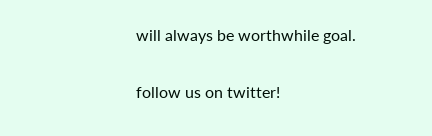will always be worthwhile goal.

follow us on twitter!